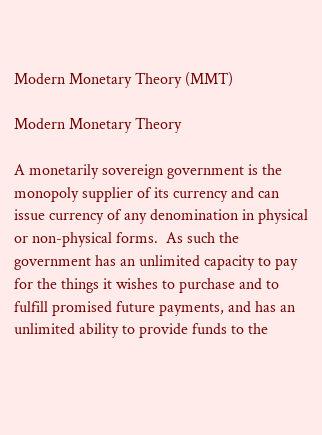Modern Monetary Theory (MMT)

Modern Monetary Theory

A monetarily sovereign government is the monopoly supplier of its currency and can issue currency of any denomination in physical or non-physical forms.  As such the government has an unlimited capacity to pay for the things it wishes to purchase and to fulfill promised future payments, and has an unlimited ability to provide funds to the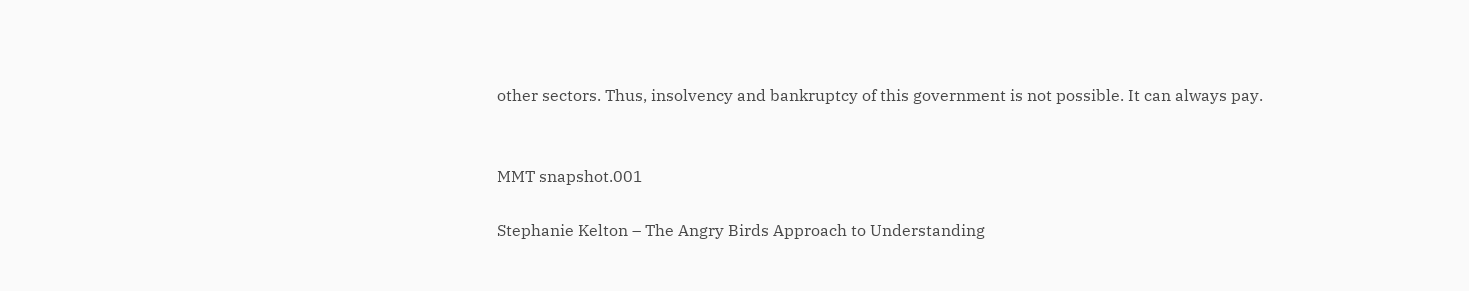other sectors. Thus, insolvency and bankruptcy of this government is not possible. It can always pay.


MMT snapshot.001

Stephanie Kelton – The Angry Birds Approach to Understanding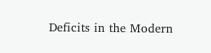Deficits in the Modern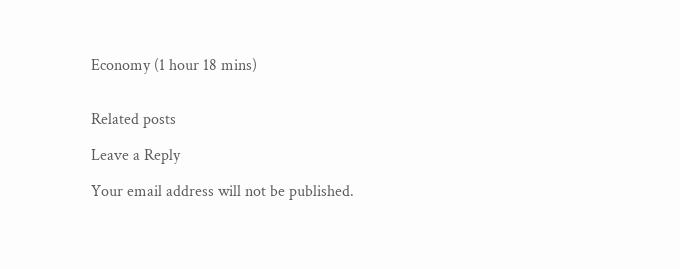Economy (1 hour 18 mins)


Related posts

Leave a Reply

Your email address will not be published.